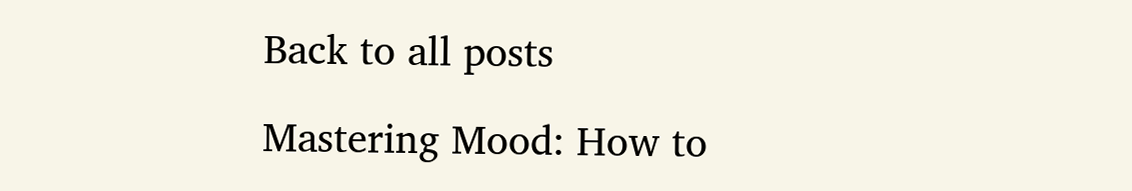Back to all posts

Mastering Mood: How to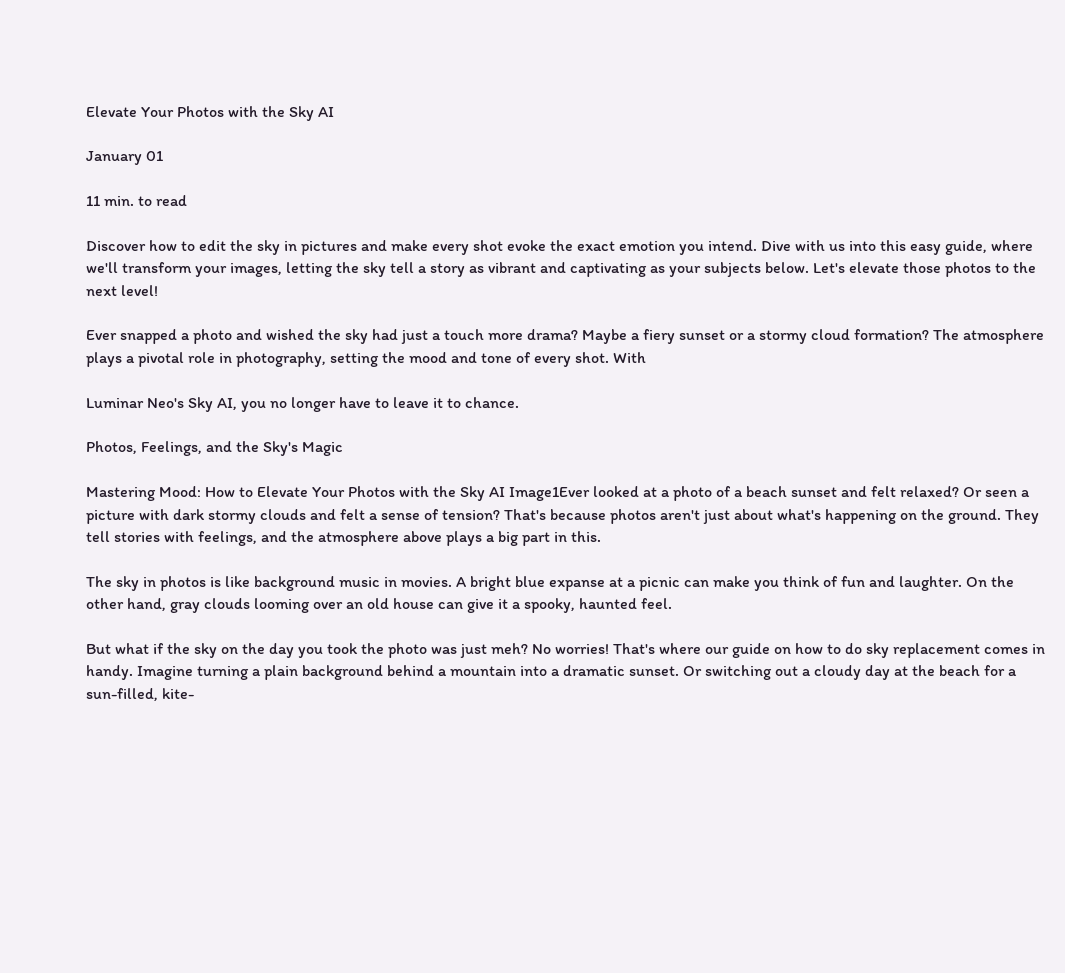Elevate Your Photos with the Sky AI

January 01

11 min. to read

Discover how to edit the sky in pictures and make every shot evoke the exact emotion you intend. Dive with us into this easy guide, where we'll transform your images, letting the sky tell a story as vibrant and captivating as your subjects below. Let's elevate those photos to the next level!

Ever snapped a photo and wished the sky had just a touch more drama? Maybe a fiery sunset or a stormy cloud formation? The atmosphere plays a pivotal role in photography, setting the mood and tone of every shot. With

Luminar Neo's Sky AI, you no longer have to leave it to chance.

Photos, Feelings, and the Sky's Magic

Mastering Mood: How to Elevate Your Photos with the Sky AI Image1Ever looked at a photo of a beach sunset and felt relaxed? Or seen a picture with dark stormy clouds and felt a sense of tension? That's because photos aren't just about what's happening on the ground. They tell stories with feelings, and the atmosphere above plays a big part in this.

The sky in photos is like background music in movies. A bright blue expanse at a picnic can make you think of fun and laughter. On the other hand, gray clouds looming over an old house can give it a spooky, haunted feel.

But what if the sky on the day you took the photo was just meh? No worries! That's where our guide on how to do sky replacement comes in handy. Imagine turning a plain background behind a mountain into a dramatic sunset. Or switching out a cloudy day at the beach for a sun-filled, kite-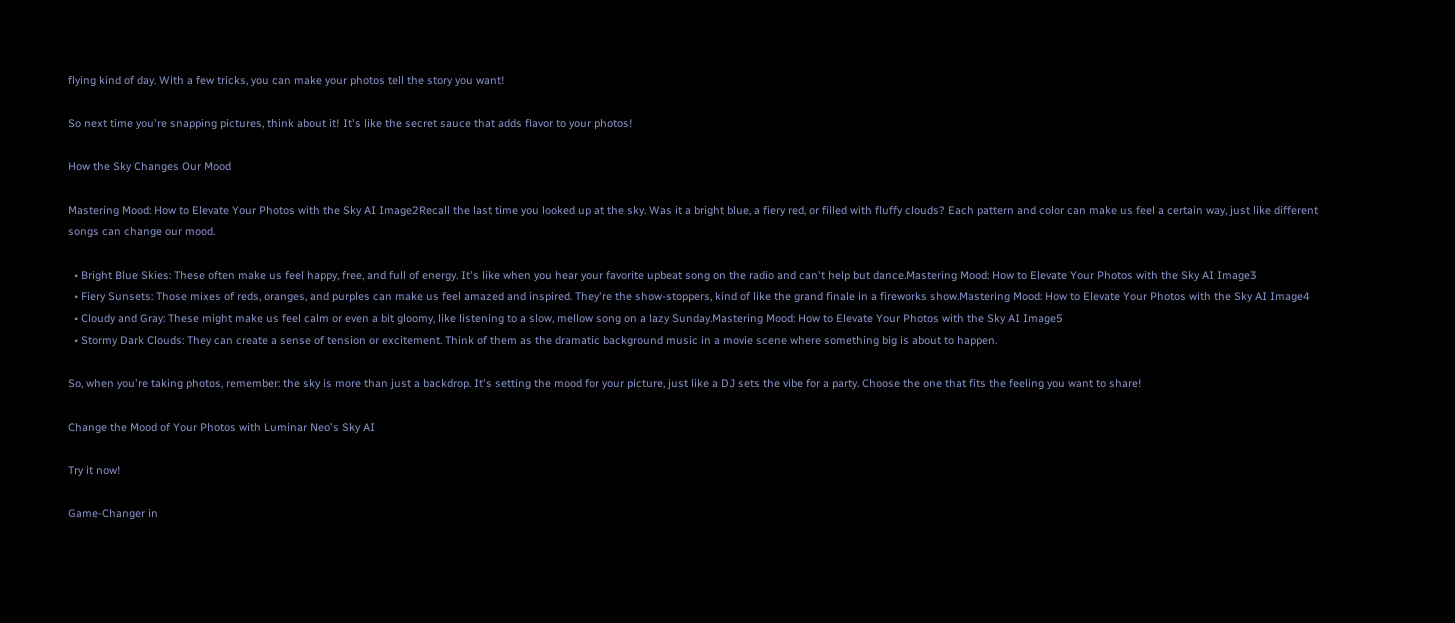flying kind of day. With a few tricks, you can make your photos tell the story you want!

So next time you're snapping pictures, think about it! It's like the secret sauce that adds flavor to your photos!

How the Sky Changes Our Mood

Mastering Mood: How to Elevate Your Photos with the Sky AI Image2Recall the last time you looked up at the sky. Was it a bright blue, a fiery red, or filled with fluffy clouds? Each pattern and color can make us feel a certain way, just like different songs can change our mood.

  • Bright Blue Skies: These often make us feel happy, free, and full of energy. It's like when you hear your favorite upbeat song on the radio and can't help but dance.Mastering Mood: How to Elevate Your Photos with the Sky AI Image3
  • Fiery Sunsets: Those mixes of reds, oranges, and purples can make us feel amazed and inspired. They're the show-stoppers, kind of like the grand finale in a fireworks show.Mastering Mood: How to Elevate Your Photos with the Sky AI Image4
  • Cloudy and Gray: These might make us feel calm or even a bit gloomy, like listening to a slow, mellow song on a lazy Sunday.Mastering Mood: How to Elevate Your Photos with the Sky AI Image5
  • Stormy Dark Clouds: They can create a sense of tension or excitement. Think of them as the dramatic background music in a movie scene where something big is about to happen.

So, when you're taking photos, remember: the sky is more than just a backdrop. It's setting the mood for your picture, just like a DJ sets the vibe for a party. Choose the one that fits the feeling you want to share!

Change the Mood of Your Photos with Luminar Neo's Sky AI

Try it now!

Game-Changer in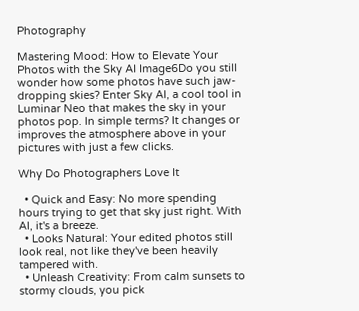Photography

Mastering Mood: How to Elevate Your Photos with the Sky AI Image6Do you still wonder how some photos have such jaw-dropping skies? Enter Sky AI, a cool tool in Luminar Neo that makes the sky in your photos pop. In simple terms? It changes or improves the atmosphere above in your pictures with just a few clicks.

Why Do Photographers Love It

  • Quick and Easy: No more spending hours trying to get that sky just right. With AI, it's a breeze.
  • Looks Natural: Your edited photos still look real, not like they've been heavily tampered with.
  • Unleash Creativity: From calm sunsets to stormy clouds, you pick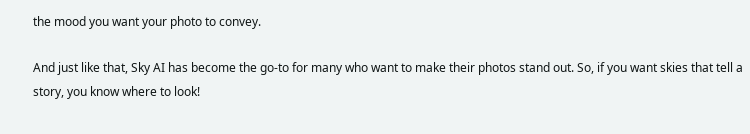the mood you want your photo to convey.

And just like that, Sky AI has become the go-to for many who want to make their photos stand out. So, if you want skies that tell a story, you know where to look!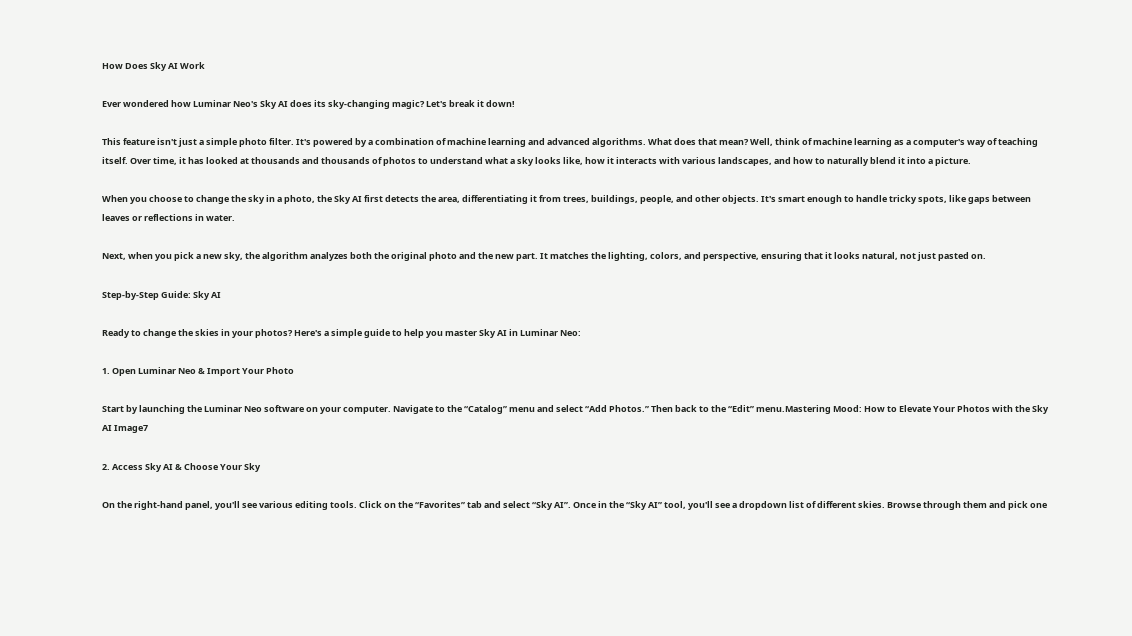How Does Sky AI Work

Ever wondered how Luminar Neo's Sky AI does its sky-changing magic? Let's break it down!

This feature isn't just a simple photo filter. It's powered by a combination of machine learning and advanced algorithms. What does that mean? Well, think of machine learning as a computer's way of teaching itself. Over time, it has looked at thousands and thousands of photos to understand what a sky looks like, how it interacts with various landscapes, and how to naturally blend it into a picture.

When you choose to change the sky in a photo, the Sky AI first detects the area, differentiating it from trees, buildings, people, and other objects. It's smart enough to handle tricky spots, like gaps between leaves or reflections in water.

Next, when you pick a new sky, the algorithm analyzes both the original photo and the new part. It matches the lighting, colors, and perspective, ensuring that it looks natural, not just pasted on.

Step-by-Step Guide: Sky AI

Ready to change the skies in your photos? Here's a simple guide to help you master Sky AI in Luminar Neo:

1. Open Luminar Neo & Import Your Photo

Start by launching the Luminar Neo software on your computer. Navigate to the “Catalog” menu and select “Add Photos.” Then back to the “Edit” menu.Mastering Mood: How to Elevate Your Photos with the Sky AI Image7

2. Access Sky AI & Choose Your Sky

On the right-hand panel, you'll see various editing tools. Click on the “Favorites” tab and select “Sky AI”. Once in the “Sky AI” tool, you'll see a dropdown list of different skies. Browse through them and pick one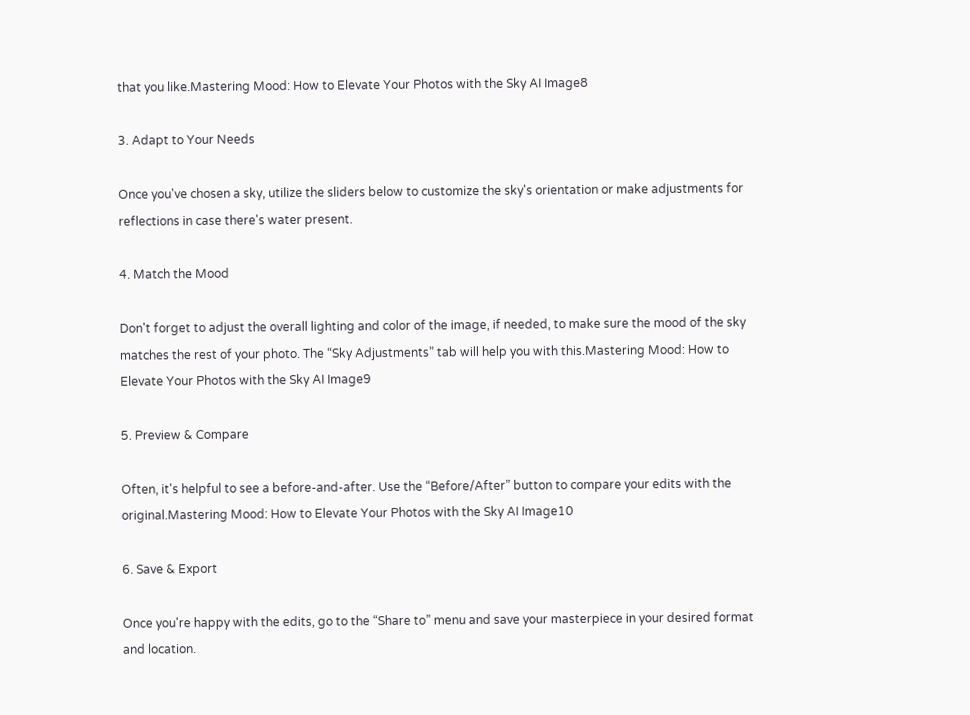that you like.Mastering Mood: How to Elevate Your Photos with the Sky AI Image8

3. Adapt to Your Needs

Once you've chosen a sky, utilize the sliders below to customize the sky's orientation or make adjustments for reflections in case there's water present.

4. Match the Mood

Don't forget to adjust the overall lighting and color of the image, if needed, to make sure the mood of the sky matches the rest of your photo. The “Sky Adjustments” tab will help you with this.Mastering Mood: How to Elevate Your Photos with the Sky AI Image9

5. Preview & Compare

Often, it's helpful to see a before-and-after. Use the “Before/After” button to compare your edits with the original.Mastering Mood: How to Elevate Your Photos with the Sky AI Image10

6. Save & Export

Once you're happy with the edits, go to the “Share to” menu and save your masterpiece in your desired format and location.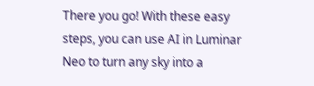There you go! With these easy steps, you can use AI in Luminar Neo to turn any sky into a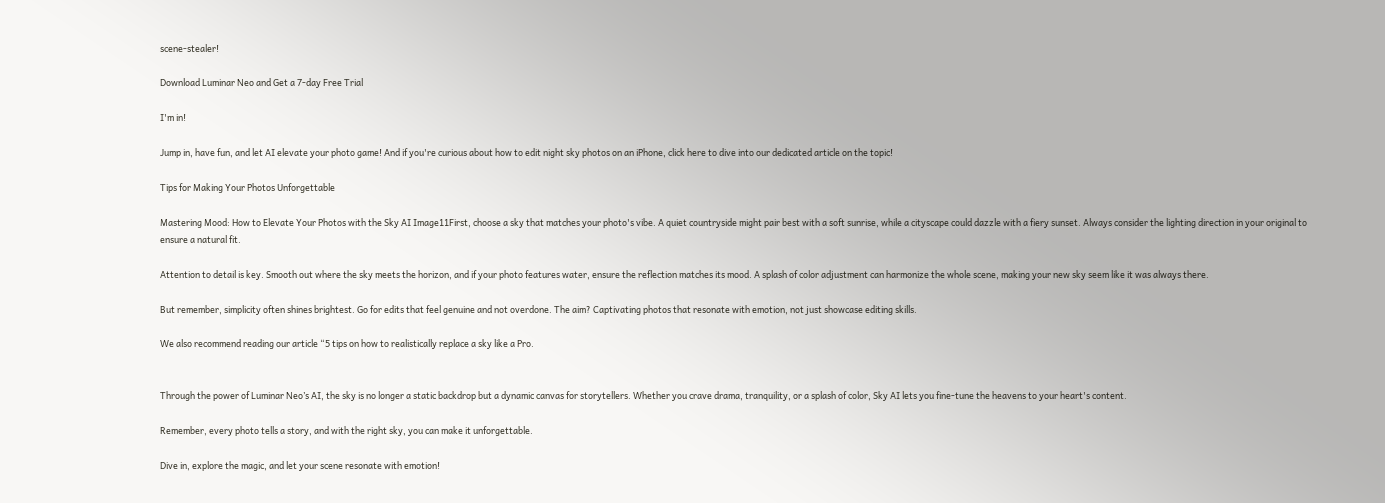scene-stealer!

Download Luminar Neo and Get a 7-day Free Trial

I'm in!

Jump in, have fun, and let AI elevate your photo game! And if you're curious about how to edit night sky photos on an iPhone, click here to dive into our dedicated article on the topic!

Tips for Making Your Photos Unforgettable

Mastering Mood: How to Elevate Your Photos with the Sky AI Image11First, choose a sky that matches your photo's vibe. A quiet countryside might pair best with a soft sunrise, while a cityscape could dazzle with a fiery sunset. Always consider the lighting direction in your original to ensure a natural fit.

Attention to detail is key. Smooth out where the sky meets the horizon, and if your photo features water, ensure the reflection matches its mood. A splash of color adjustment can harmonize the whole scene, making your new sky seem like it was always there.

But remember, simplicity often shines brightest. Go for edits that feel genuine and not overdone. The aim? Captivating photos that resonate with emotion, not just showcase editing skills.

We also recommend reading our article “5 tips on how to realistically replace a sky like a Pro.


Through the power of Luminar Neo’s AI, the sky is no longer a static backdrop but a dynamic canvas for storytellers. Whether you crave drama, tranquility, or a splash of color, Sky AI lets you fine-tune the heavens to your heart's content.

Remember, every photo tells a story, and with the right sky, you can make it unforgettable.

Dive in, explore the magic, and let your scene resonate with emotion!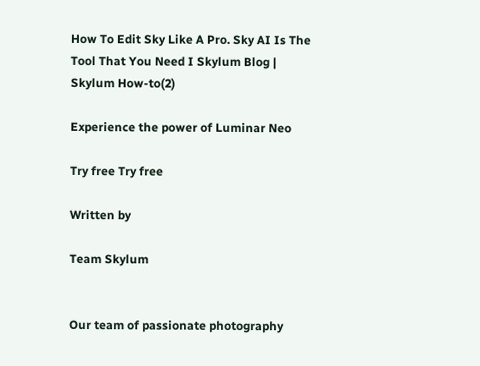How To Edit Sky Like A Pro. Sky AI Is The Tool That You Need I Skylum Blog | Skylum How-to(2)

Experience the power of Luminar Neo

Try free Try free

Written by

Team Skylum


Our team of passionate photography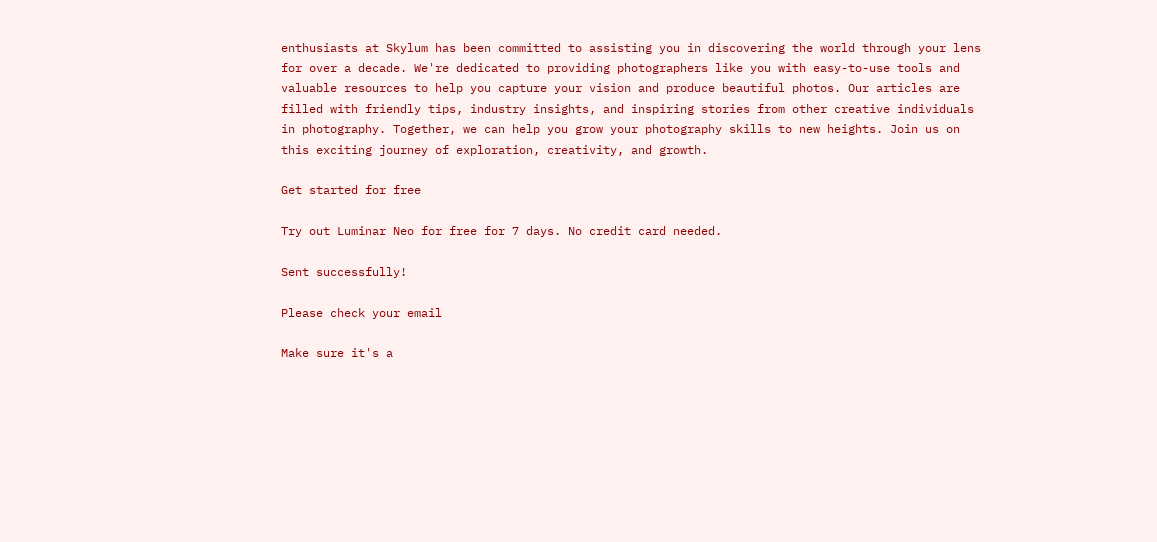enthusiasts at Skylum has been committed to assisting you in discovering the world through your lens for over a decade. We're dedicated to providing photographers like you with easy-to-use tools and valuable resources to help you capture your vision and produce beautiful photos. Our articles are filled with friendly tips, industry insights, and inspiring stories from other creative individuals in photography. Together, we can help you grow your photography skills to new heights. Join us on this exciting journey of exploration, creativity, and growth.

Get started for free

Try out Luminar Neo for free for 7 days. No credit card needed.

Sent successfully!

Please check your email

Make sure it's a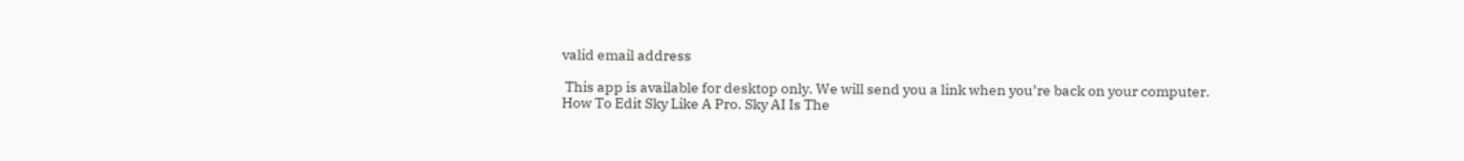valid email address

 This app is available for desktop only. We will send you a link when you’re back on your computer.
How To Edit Sky Like A Pro. Sky AI Is The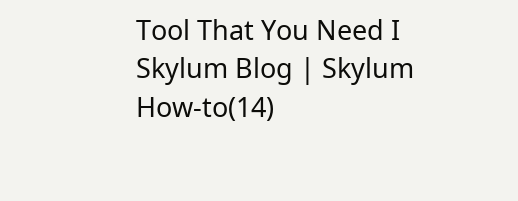Tool That You Need I Skylum Blog | Skylum How-to(14)